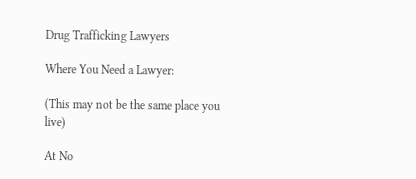Drug Trafficking Lawyers

Where You Need a Lawyer:

(This may not be the same place you live)

At No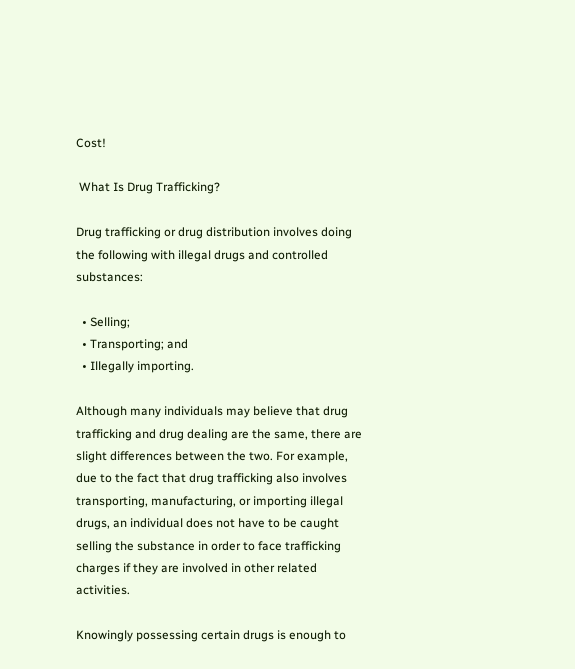Cost!

 What Is Drug Trafficking?

Drug trafficking or drug distribution involves doing the following with illegal drugs and controlled substances:

  • Selling;
  • Transporting; and
  • Illegally importing.

Although many individuals may believe that drug trafficking and drug dealing are the same, there are slight differences between the two. For example, due to the fact that drug trafficking also involves transporting, manufacturing, or importing illegal drugs, an individual does not have to be caught selling the substance in order to face trafficking charges if they are involved in other related activities.

Knowingly possessing certain drugs is enough to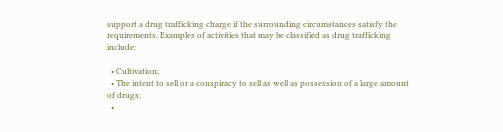support a drug trafficking charge if the surrounding circumstances satisfy the requirements. Examples of activities that may be classified as drug trafficking include:

  • Cultivation;
  • The intent to sell or a conspiracy to sell as well as possession of a large amount of drugs;
  •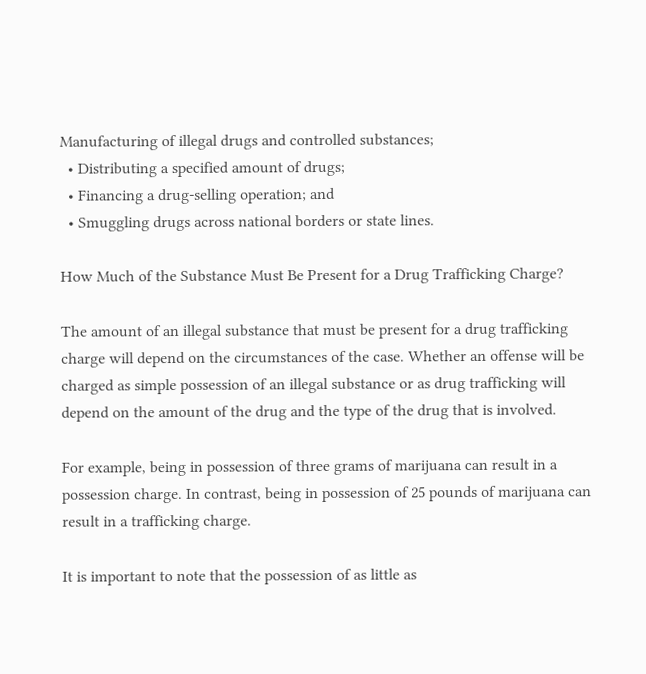Manufacturing of illegal drugs and controlled substances;
  • Distributing a specified amount of drugs;
  • Financing a drug-selling operation; and
  • Smuggling drugs across national borders or state lines.

How Much of the Substance Must Be Present for a Drug Trafficking Charge?

The amount of an illegal substance that must be present for a drug trafficking charge will depend on the circumstances of the case. Whether an offense will be charged as simple possession of an illegal substance or as drug trafficking will depend on the amount of the drug and the type of the drug that is involved.

For example, being in possession of three grams of marijuana can result in a possession charge. In contrast, being in possession of 25 pounds of marijuana can result in a trafficking charge.

It is important to note that the possession of as little as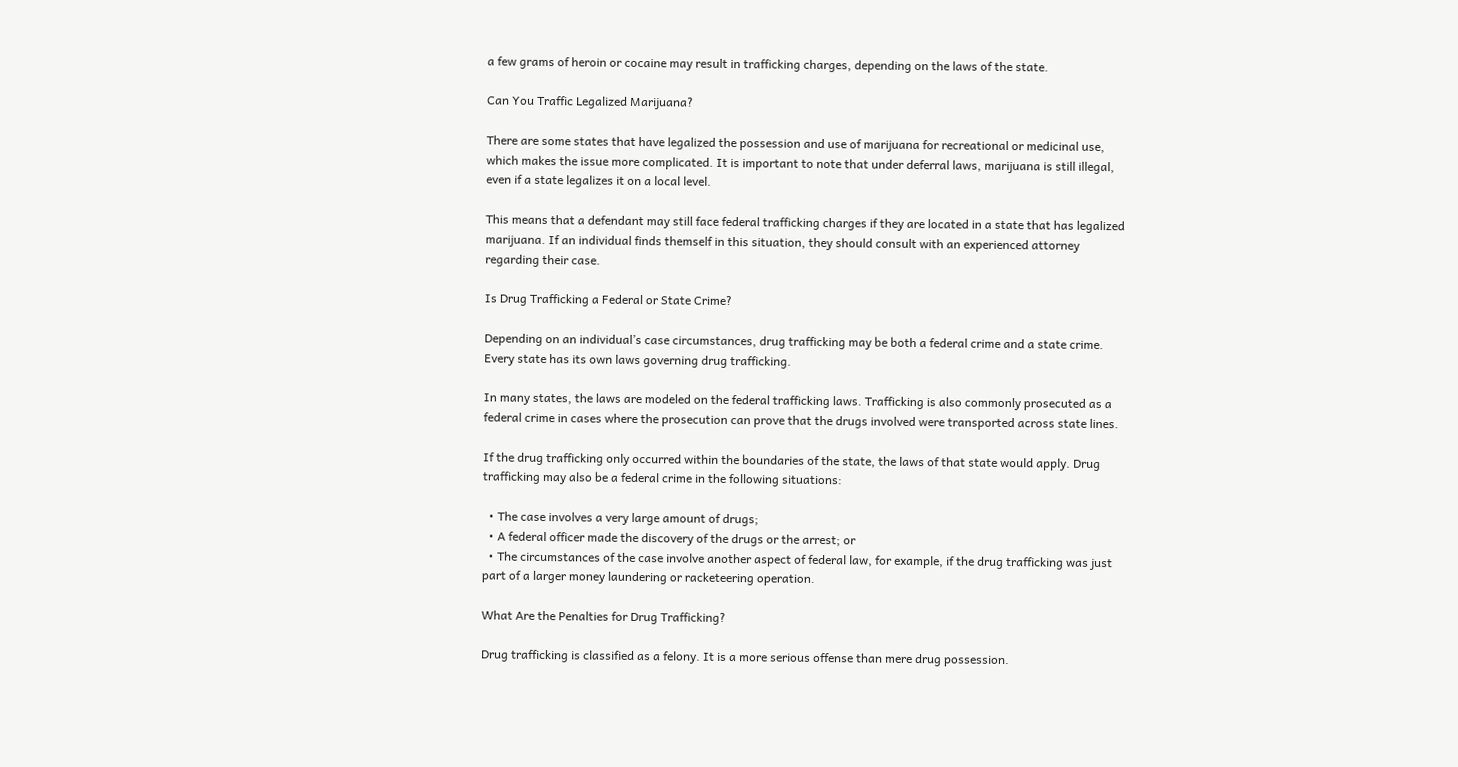a few grams of heroin or cocaine may result in trafficking charges, depending on the laws of the state.

Can You Traffic Legalized Marijuana?

There are some states that have legalized the possession and use of marijuana for recreational or medicinal use, which makes the issue more complicated. It is important to note that under deferral laws, marijuana is still illegal, even if a state legalizes it on a local level.

This means that a defendant may still face federal trafficking charges if they are located in a state that has legalized marijuana. If an individual finds themself in this situation, they should consult with an experienced attorney regarding their case.

Is Drug Trafficking a Federal or State Crime?

Depending on an individual’s case circumstances, drug trafficking may be both a federal crime and a state crime. Every state has its own laws governing drug trafficking.

In many states, the laws are modeled on the federal trafficking laws. Trafficking is also commonly prosecuted as a federal crime in cases where the prosecution can prove that the drugs involved were transported across state lines.

If the drug trafficking only occurred within the boundaries of the state, the laws of that state would apply. Drug trafficking may also be a federal crime in the following situations:

  • The case involves a very large amount of drugs;
  • A federal officer made the discovery of the drugs or the arrest; or
  • The circumstances of the case involve another aspect of federal law, for example, if the drug trafficking was just part of a larger money laundering or racketeering operation.

What Are the Penalties for Drug Trafficking?

Drug trafficking is classified as a felony. It is a more serious offense than mere drug possession.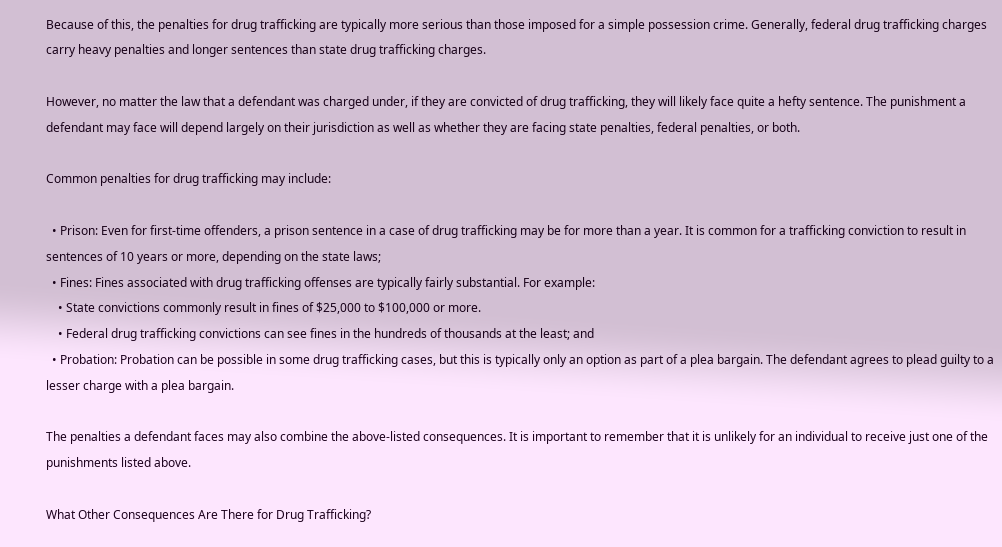Because of this, the penalties for drug trafficking are typically more serious than those imposed for a simple possession crime. Generally, federal drug trafficking charges carry heavy penalties and longer sentences than state drug trafficking charges.

However, no matter the law that a defendant was charged under, if they are convicted of drug trafficking, they will likely face quite a hefty sentence. The punishment a defendant may face will depend largely on their jurisdiction as well as whether they are facing state penalties, federal penalties, or both.

Common penalties for drug trafficking may include:

  • Prison: Even for first-time offenders, a prison sentence in a case of drug trafficking may be for more than a year. It is common for a trafficking conviction to result in sentences of 10 years or more, depending on the state laws;
  • Fines: Fines associated with drug trafficking offenses are typically fairly substantial. For example:
    • State convictions commonly result in fines of $25,000 to $100,000 or more.
    • Federal drug trafficking convictions can see fines in the hundreds of thousands at the least; and
  • Probation: Probation can be possible in some drug trafficking cases, but this is typically only an option as part of a plea bargain. The defendant agrees to plead guilty to a lesser charge with a plea bargain.

The penalties a defendant faces may also combine the above-listed consequences. It is important to remember that it is unlikely for an individual to receive just one of the punishments listed above.

What Other Consequences Are There for Drug Trafficking?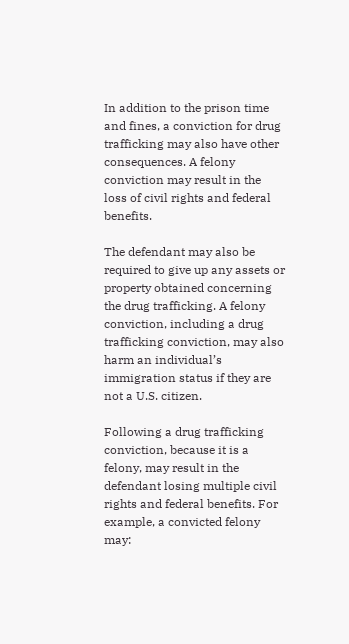In addition to the prison time and fines, a conviction for drug trafficking may also have other consequences. A felony conviction may result in the loss of civil rights and federal benefits.

The defendant may also be required to give up any assets or property obtained concerning the drug trafficking. A felony conviction, including a drug trafficking conviction, may also harm an individual’s immigration status if they are not a U.S. citizen.

Following a drug trafficking conviction, because it is a felony, may result in the defendant losing multiple civil rights and federal benefits. For example, a convicted felony may: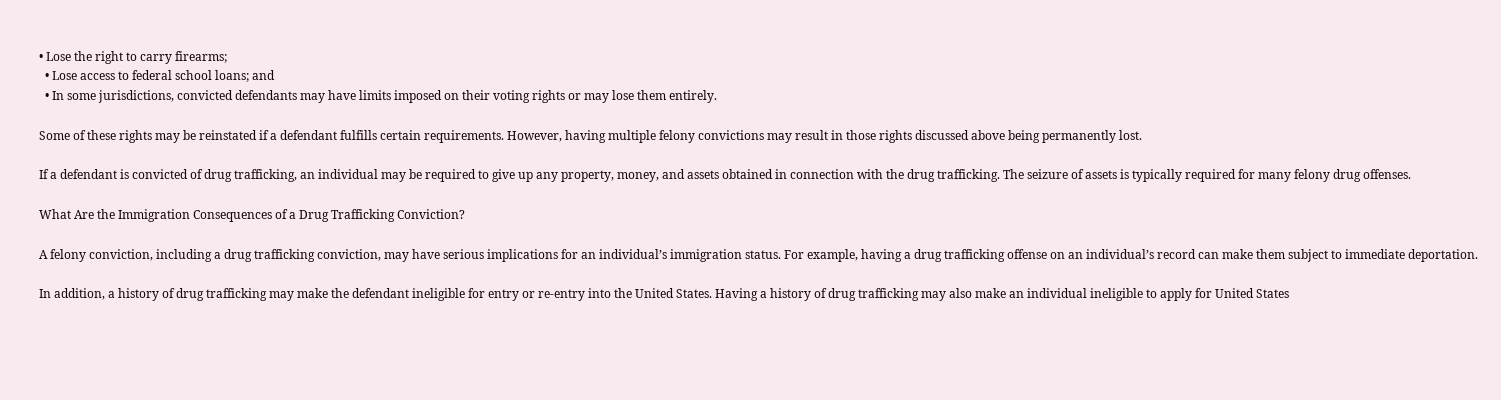• Lose the right to carry firearms;
  • Lose access to federal school loans; and
  • In some jurisdictions, convicted defendants may have limits imposed on their voting rights or may lose them entirely.

Some of these rights may be reinstated if a defendant fulfills certain requirements. However, having multiple felony convictions may result in those rights discussed above being permanently lost.

If a defendant is convicted of drug trafficking, an individual may be required to give up any property, money, and assets obtained in connection with the drug trafficking. The seizure of assets is typically required for many felony drug offenses.

What Are the Immigration Consequences of a Drug Trafficking Conviction?

A felony conviction, including a drug trafficking conviction, may have serious implications for an individual’s immigration status. For example, having a drug trafficking offense on an individual’s record can make them subject to immediate deportation.

In addition, a history of drug trafficking may make the defendant ineligible for entry or re-entry into the United States. Having a history of drug trafficking may also make an individual ineligible to apply for United States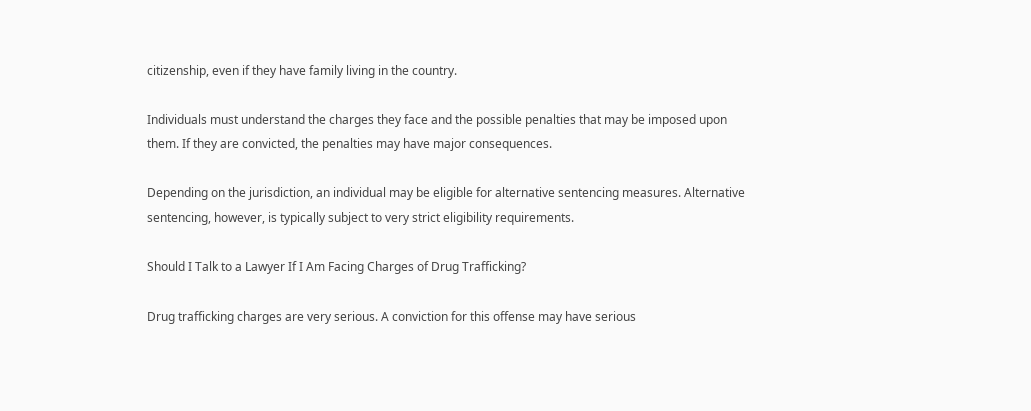citizenship, even if they have family living in the country.

Individuals must understand the charges they face and the possible penalties that may be imposed upon them. If they are convicted, the penalties may have major consequences.

Depending on the jurisdiction, an individual may be eligible for alternative sentencing measures. Alternative sentencing, however, is typically subject to very strict eligibility requirements.

Should I Talk to a Lawyer If I Am Facing Charges of Drug Trafficking?

Drug trafficking charges are very serious. A conviction for this offense may have serious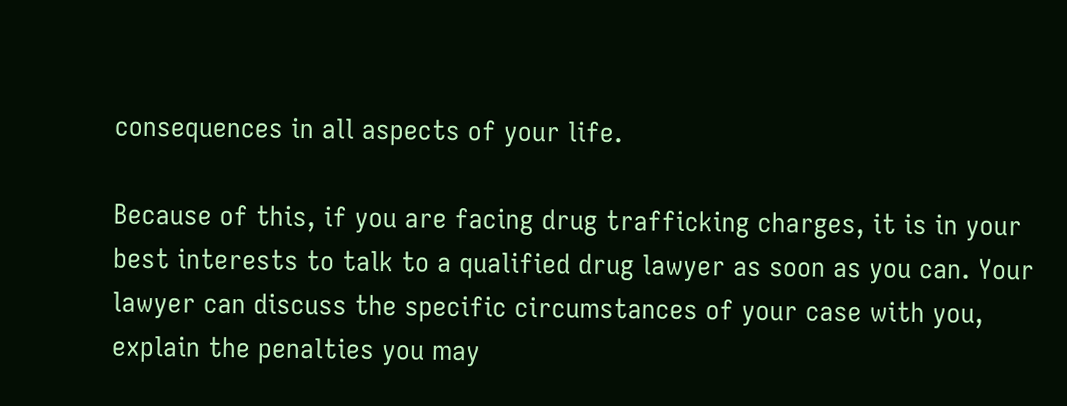consequences in all aspects of your life.

Because of this, if you are facing drug trafficking charges, it is in your best interests to talk to a qualified drug lawyer as soon as you can. Your lawyer can discuss the specific circumstances of your case with you, explain the penalties you may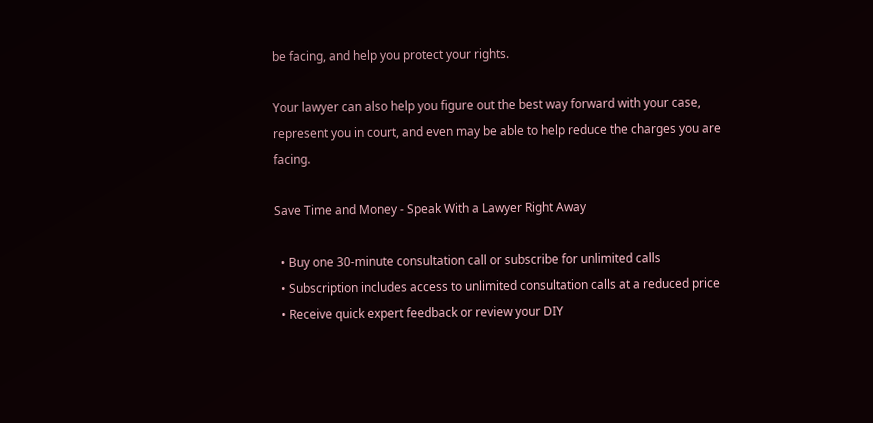be facing, and help you protect your rights.

Your lawyer can also help you figure out the best way forward with your case, represent you in court, and even may be able to help reduce the charges you are facing.

Save Time and Money - Speak With a Lawyer Right Away

  • Buy one 30-minute consultation call or subscribe for unlimited calls
  • Subscription includes access to unlimited consultation calls at a reduced price
  • Receive quick expert feedback or review your DIY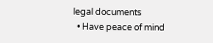legal documents
  • Have peace of mind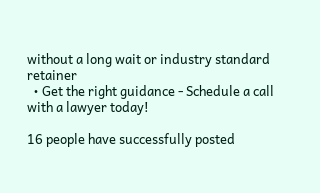without a long wait or industry standard retainer
  • Get the right guidance - Schedule a call with a lawyer today!

16 people have successfully posted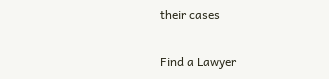their cases

Find a Lawyer